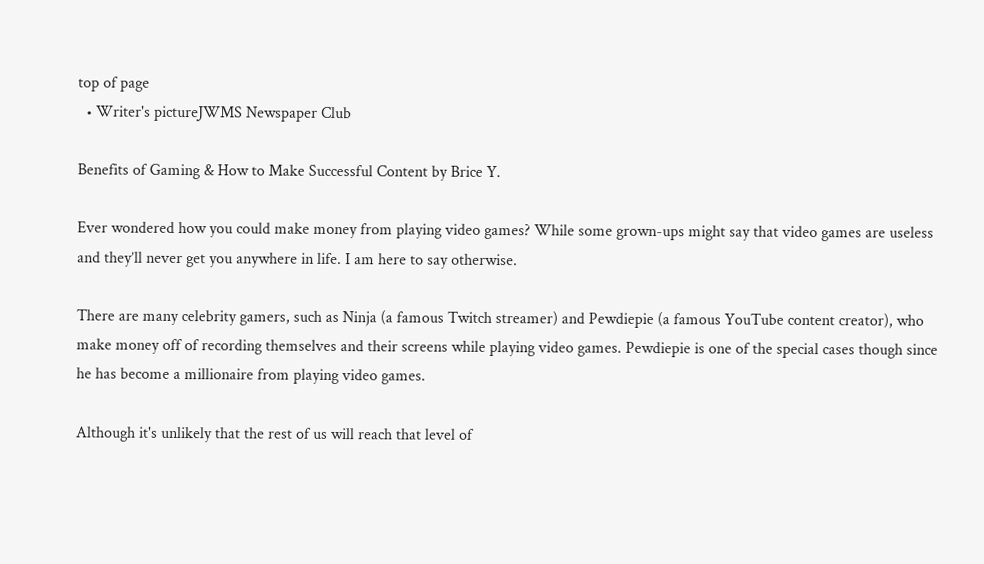top of page
  • Writer's pictureJWMS Newspaper Club

Benefits of Gaming & How to Make Successful Content by Brice Y.

Ever wondered how you could make money from playing video games? While some grown-ups might say that video games are useless and they’ll never get you anywhere in life. I am here to say otherwise.

There are many celebrity gamers, such as Ninja (a famous Twitch streamer) and Pewdiepie (a famous YouTube content creator), who make money off of recording themselves and their screens while playing video games. Pewdiepie is one of the special cases though since he has become a millionaire from playing video games.

Although it's unlikely that the rest of us will reach that level of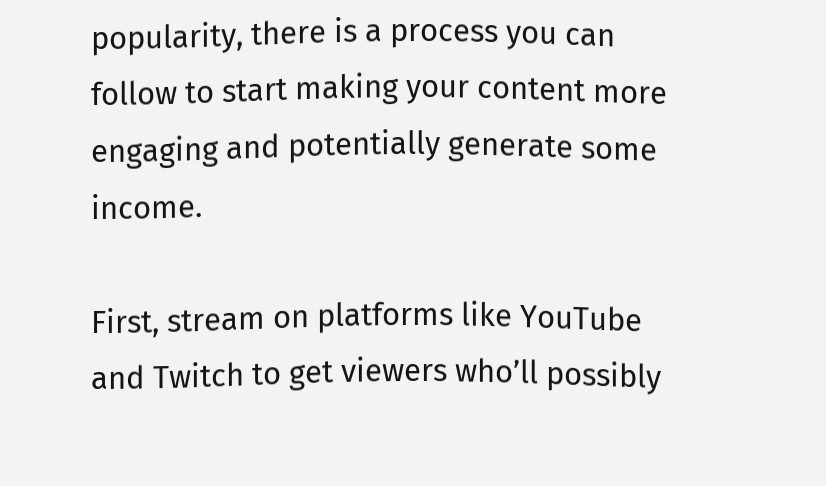popularity, there is a process you can follow to start making your content more engaging and potentially generate some income.

First, stream on platforms like YouTube and Twitch to get viewers who’ll possibly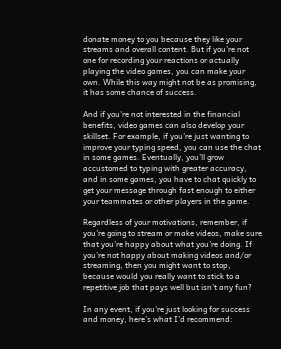donate money to you because they like your streams and overall content. But if you’re not one for recording your reactions or actually playing the video games, you can make your own. While this way might not be as promising, it has some chance of success.

And if you're not interested in the financial benefits, video games can also develop your skillset. For example, if you’re just wanting to improve your typing speed, you can use the chat in some games. Eventually, you’ll grow accustomed to typing with greater accuracy, and in some games, you have to chat quickly to get your message through fast enough to either your teammates or other players in the game.

Regardless of your motivations, remember, if you’re going to stream or make videos, make sure that you’re happy about what you’re doing. If you’re not happy about making videos and/or streaming, then you might want to stop, because would you really want to stick to a repetitive job that pays well but isn't any fun?

In any event, if you’re just looking for success and money, here’s what I’d recommend: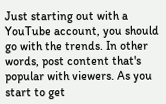Just starting out with a YouTube account, you should go with the trends. In other words, post content that's popular with viewers. As you start to get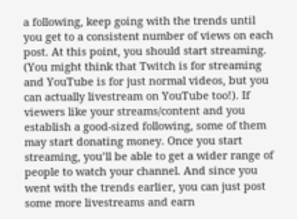a following, keep going with the trends until you get to a consistent number of views on each post. At this point, you should start streaming. (You might think that Twitch is for streaming and YouTube is for just normal videos, but you can actually livestream on YouTube too!). If viewers like your streams/content and you establish a good-sized following, some of them may start donating money. Once you start streaming, you’ll be able to get a wider range of people to watch your channel. And since you went with the trends earlier, you can just post some more livestreams and earn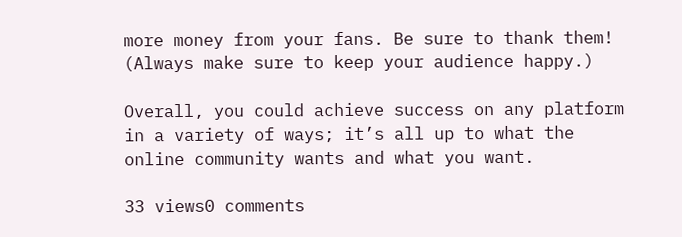more money from your fans. Be sure to thank them! (Always make sure to keep your audience happy.)

Overall, you could achieve success on any platform in a variety of ways; it’s all up to what the online community wants and what you want.

33 views0 comments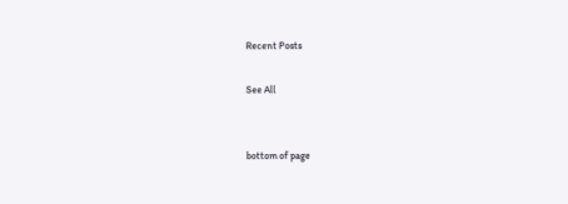Recent Posts

See All


bottom of page